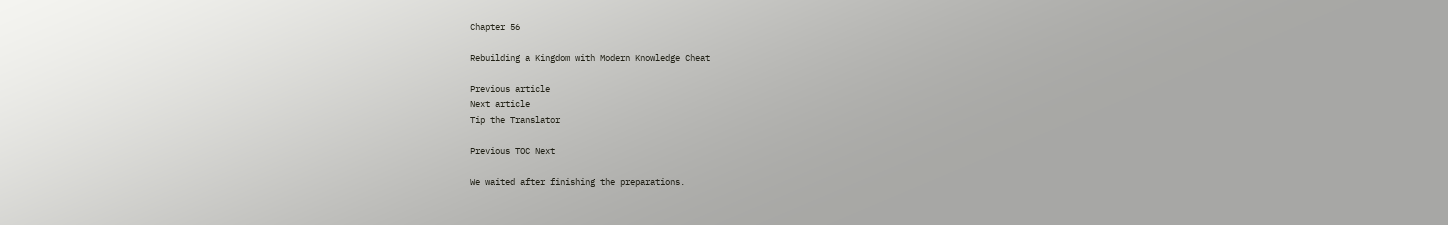Chapter 56

Rebuilding a Kingdom with Modern Knowledge Cheat

Previous article
Next article
Tip the Translator

Previous TOC Next

We waited after finishing the preparations.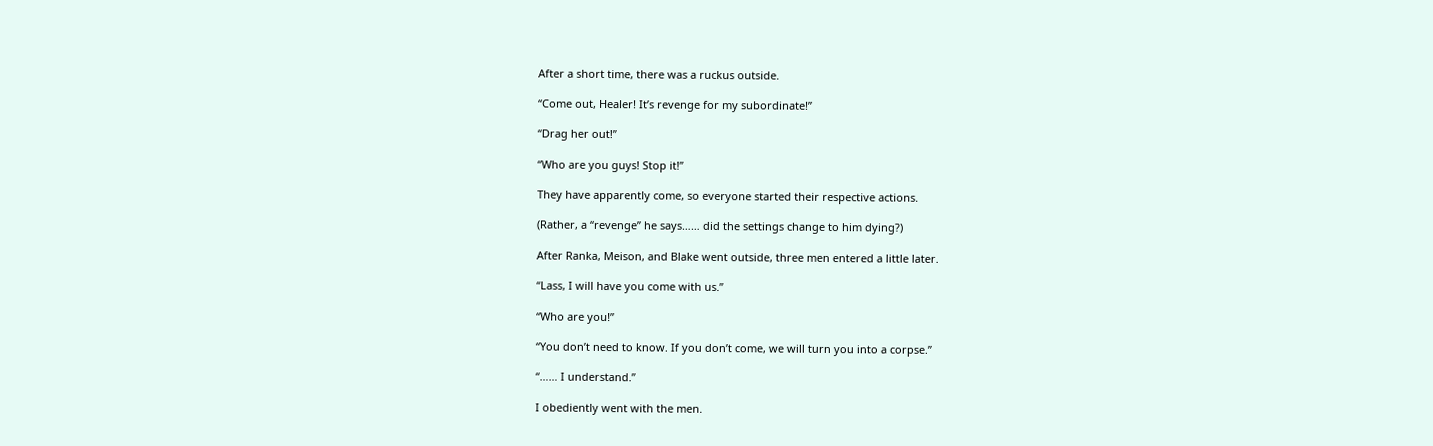After a short time, there was a ruckus outside.

“Come out, Healer! It’s revenge for my subordinate!”

“Drag her out!”

“Who are you guys! Stop it!”

They have apparently come, so everyone started their respective actions.

(Rather, a “revenge” he says…… did the settings change to him dying?)

After Ranka, Meison, and Blake went outside, three men entered a little later.

“Lass, I will have you come with us.”

“Who are you!”

“You don’t need to know. If you don’t come, we will turn you into a corpse.”

“…… I understand.”

I obediently went with the men.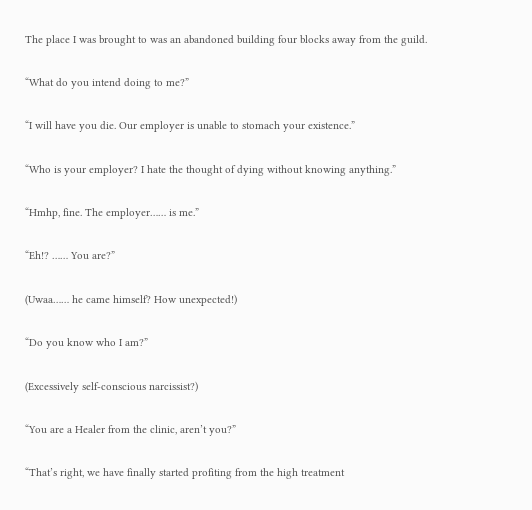The place I was brought to was an abandoned building four blocks away from the guild.

“What do you intend doing to me?”

“I will have you die. Our employer is unable to stomach your existence.”

“Who is your employer? I hate the thought of dying without knowing anything.”

“Hmhp, fine. The employer…… is me.”

“Eh!? …… You are?”

(Uwaa…… he came himself? How unexpected!)

“Do you know who I am?”

(Excessively self-conscious narcissist?)

“You are a Healer from the clinic, aren’t you?”

“That’s right, we have finally started profiting from the high treatment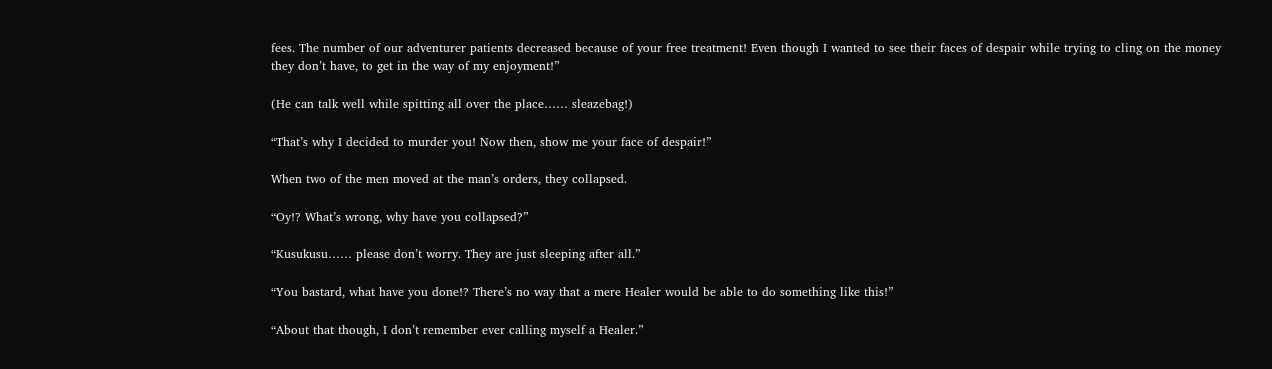fees. The number of our adventurer patients decreased because of your free treatment! Even though I wanted to see their faces of despair while trying to cling on the money they don’t have, to get in the way of my enjoyment!”

(He can talk well while spitting all over the place…… sleazebag!)

“That’s why I decided to murder you! Now then, show me your face of despair!”

When two of the men moved at the man’s orders, they collapsed.

“Oy!? What’s wrong, why have you collapsed?”

“Kusukusu…… please don’t worry. They are just sleeping after all.”

“You bastard, what have you done!? There’s no way that a mere Healer would be able to do something like this!”

“About that though, I don’t remember ever calling myself a Healer.”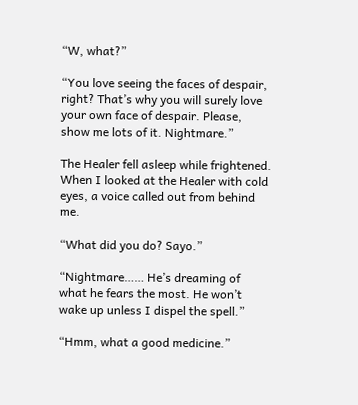“W, what?”

“You love seeing the faces of despair, right? That’s why you will surely love your own face of despair. Please, show me lots of it. Nightmare.”

The Healer fell asleep while frightened.
When I looked at the Healer with cold eyes, a voice called out from behind me.

“What did you do? Sayo.”

“Nightmare…… He’s dreaming of what he fears the most. He won’t wake up unless I dispel the spell.”

“Hmm, what a good medicine.”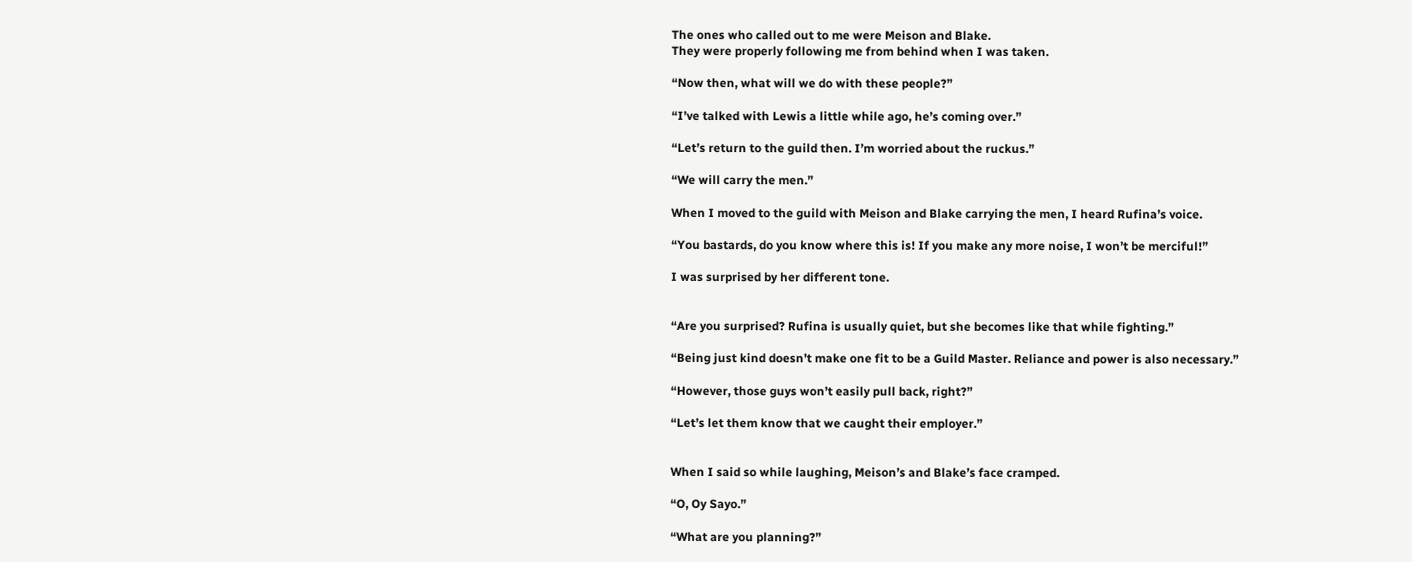The ones who called out to me were Meison and Blake.
They were properly following me from behind when I was taken.

“Now then, what will we do with these people?”

“I’ve talked with Lewis a little while ago, he’s coming over.”

“Let’s return to the guild then. I’m worried about the ruckus.”

“We will carry the men.”

When I moved to the guild with Meison and Blake carrying the men, I heard Rufina’s voice.

“You bastards, do you know where this is! If you make any more noise, I won’t be merciful!”

I was surprised by her different tone.


“Are you surprised? Rufina is usually quiet, but she becomes like that while fighting.”

“Being just kind doesn’t make one fit to be a Guild Master. Reliance and power is also necessary.”

“However, those guys won’t easily pull back, right?”

“Let’s let them know that we caught their employer.”


When I said so while laughing, Meison’s and Blake’s face cramped.

“O, Oy Sayo.”

“What are you planning?”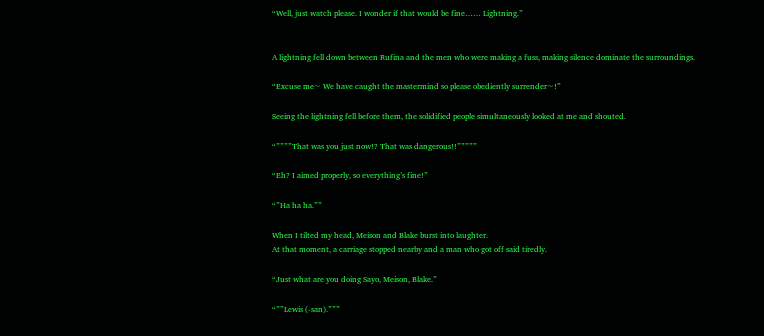“Well, just watch please. I wonder if that would be fine…… Lightning.”


A lightning fell down between Rufina and the men who were making a fuss, making silence dominate the surroundings.

“Excuse me~ We have caught the mastermind so please obediently surrender~!”

Seeing the lightning fell before them, the solidified people simultaneously looked at me and shouted.

“””””That was you just now!? That was dangerous!!”””””

“Eh? I aimed properly, so everything’s fine!”

“”Ha ha ha.””

When I tilted my head, Meison and Blake burst into laughter.
At that moment, a carriage stopped nearby and a man who got off said tiredly.

“Just what are you doing Sayo, Meison, Blake.”

“””Lewis (-san).”””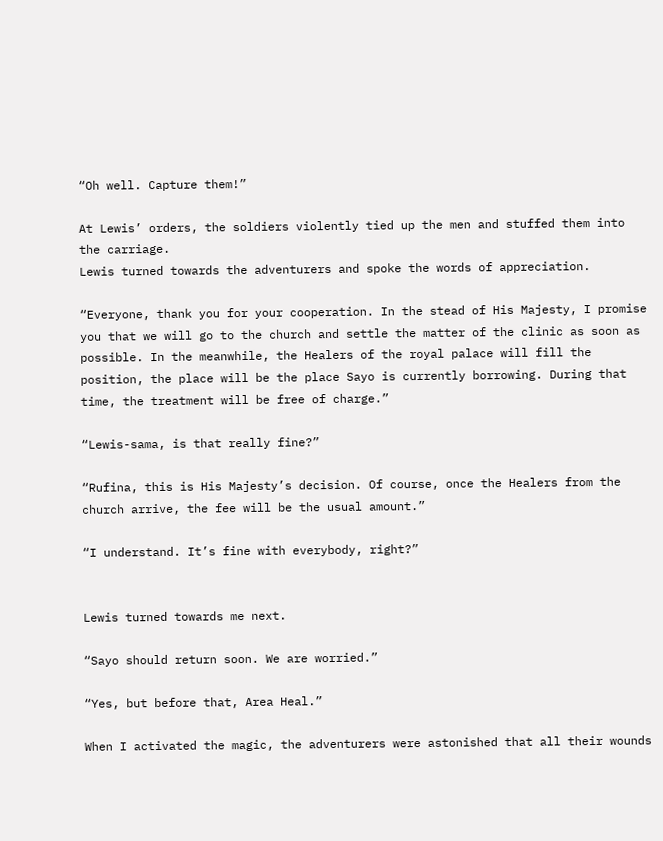“Oh well. Capture them!”

At Lewis’ orders, the soldiers violently tied up the men and stuffed them into the carriage.
Lewis turned towards the adventurers and spoke the words of appreciation.

“Everyone, thank you for your cooperation. In the stead of His Majesty, I promise you that we will go to the church and settle the matter of the clinic as soon as possible. In the meanwhile, the Healers of the royal palace will fill the position, the place will be the place Sayo is currently borrowing. During that time, the treatment will be free of charge.”

“Lewis-sama, is that really fine?”

“Rufina, this is His Majesty’s decision. Of course, once the Healers from the church arrive, the fee will be the usual amount.”

“I understand. It’s fine with everybody, right?”


Lewis turned towards me next.

“Sayo should return soon. We are worried.”

“Yes, but before that, Area Heal.”

When I activated the magic, the adventurers were astonished that all their wounds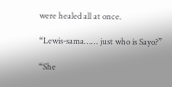were healed all at once.

“Lewis-sama…… just who is Sayo?”

“She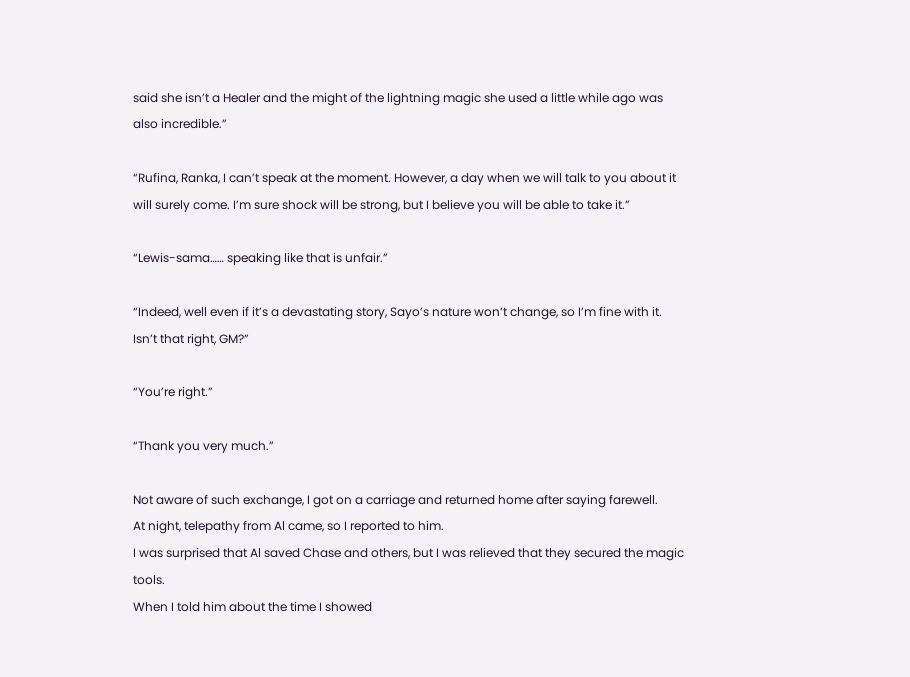said she isn’t a Healer and the might of the lightning magic she used a little while ago was also incredible.”

“Rufina, Ranka, I can’t speak at the moment. However, a day when we will talk to you about it will surely come. I’m sure shock will be strong, but I believe you will be able to take it.”

“Lewis-sama…… speaking like that is unfair.”

“Indeed, well even if it’s a devastating story, Sayo’s nature won’t change, so I’m fine with it. Isn’t that right, GM?”

“You’re right.”

“Thank you very much.”

Not aware of such exchange, I got on a carriage and returned home after saying farewell.
At night, telepathy from Al came, so I reported to him.
I was surprised that Al saved Chase and others, but I was relieved that they secured the magic tools.
When I told him about the time I showed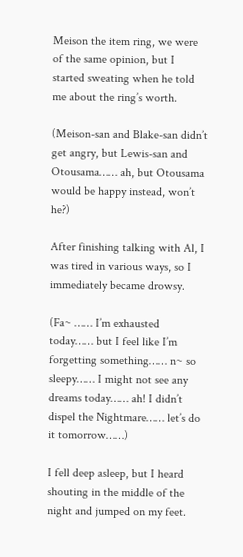Meison the item ring, we were of the same opinion, but I started sweating when he told me about the ring’s worth.

(Meison-san and Blake-san didn’t get angry, but Lewis-san and Otousama…… ah, but Otousama would be happy instead, won’t he?)

After finishing talking with Al, I was tired in various ways, so I immediately became drowsy.

(Fa~ …… I’m exhausted today…… but I feel like I’m forgetting something…… n~ so sleepy…… I might not see any dreams today…… ah! I didn’t dispel the Nightmare…… let’s do it tomorrow……)

I fell deep asleep, but I heard shouting in the middle of the night and jumped on my feet.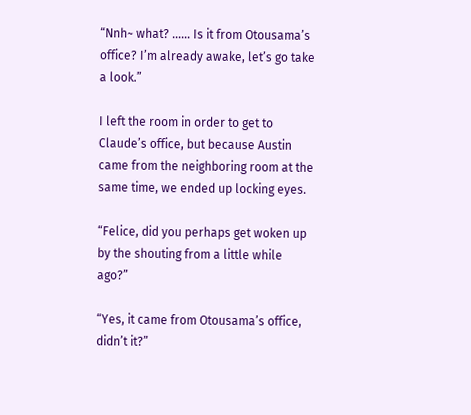“Nnh~ what? …… Is it from Otousama’s office? I’m already awake, let’s go take a look.”

I left the room in order to get to Claude’s office, but because Austin came from the neighboring room at the same time, we ended up locking eyes.

“Felice, did you perhaps get woken up by the shouting from a little while ago?”

“Yes, it came from Otousama’s office, didn’t it?”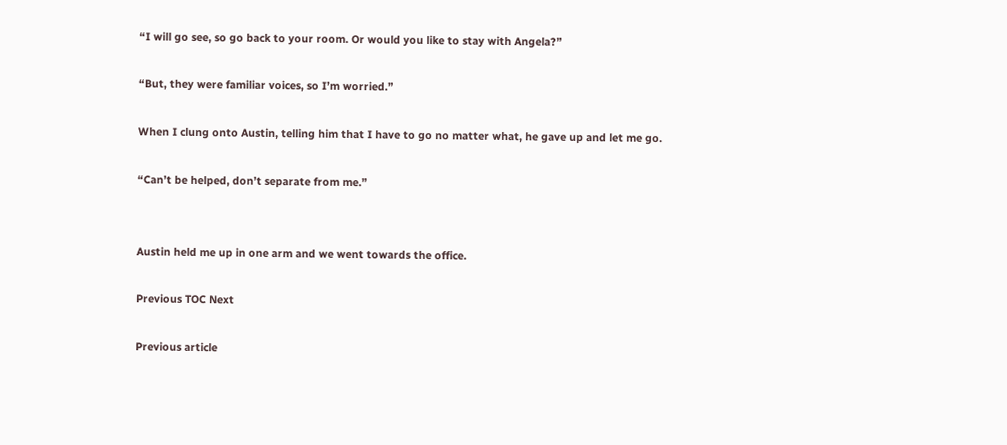“I will go see, so go back to your room. Or would you like to stay with Angela?”

“But, they were familiar voices, so I’m worried.”

When I clung onto Austin, telling him that I have to go no matter what, he gave up and let me go.

“Can’t be helped, don’t separate from me.”


Austin held me up in one arm and we went towards the office.

Previous TOC Next

Previous article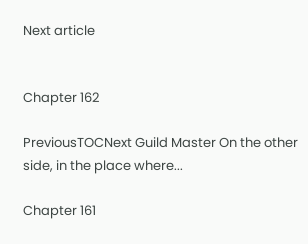Next article


Chapter 162

PreviousTOCNext Guild Master On the other side, in the place where...

Chapter 161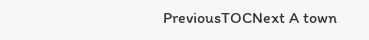PreviousTOCNext A town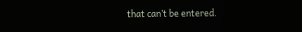that can’t be entered.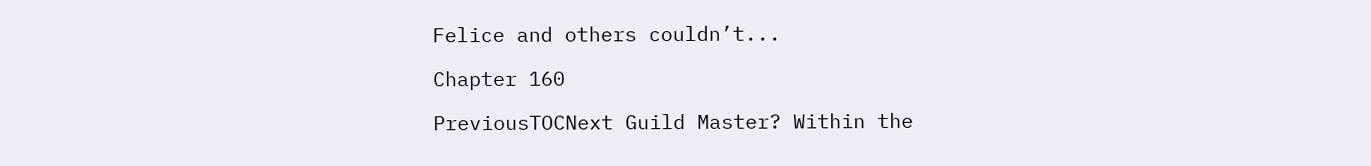Felice and others couldn’t...

Chapter 160

PreviousTOCNext Guild Master? Within the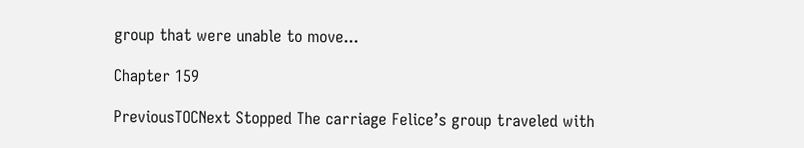group that were unable to move...

Chapter 159

PreviousTOCNext Stopped The carriage Felice’s group traveled with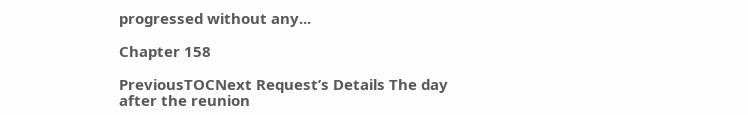progressed without any...

Chapter 158

PreviousTOCNext Request’s Details The day after the reunion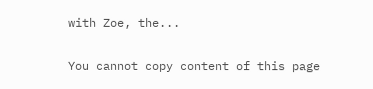with Zoe, the...

You cannot copy content of this page